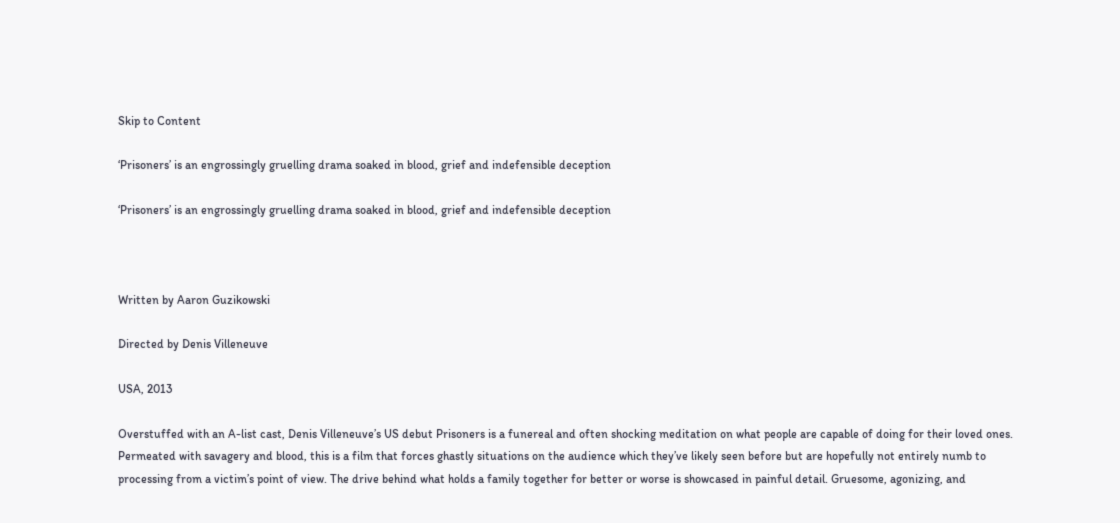Skip to Content

‘Prisoners’ is an engrossingly gruelling drama soaked in blood, grief and indefensible deception

‘Prisoners’ is an engrossingly gruelling drama soaked in blood, grief and indefensible deception



Written by Aaron Guzikowski

Directed by Denis Villeneuve

USA, 2013

Overstuffed with an A-list cast, Denis Villeneuve’s US debut Prisoners is a funereal and often shocking meditation on what people are capable of doing for their loved ones. Permeated with savagery and blood, this is a film that forces ghastly situations on the audience which they’ve likely seen before but are hopefully not entirely numb to processing from a victim’s point of view. The drive behind what holds a family together for better or worse is showcased in painful detail. Gruesome, agonizing, and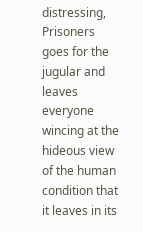distressing, Prisoners goes for the jugular and leaves everyone wincing at the hideous view of the human condition that it leaves in its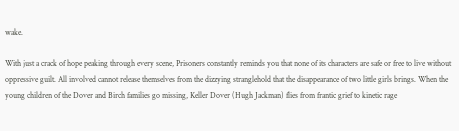wake.

With just a crack of hope peaking through every scene, Prisoners constantly reminds you that none of its characters are safe or free to live without oppressive guilt. All involved cannot release themselves from the dizzying stranglehold that the disappearance of two little girls brings. When the young children of the Dover and Birch families go missing, Keller Dover (Hugh Jackman) flies from frantic grief to kinetic rage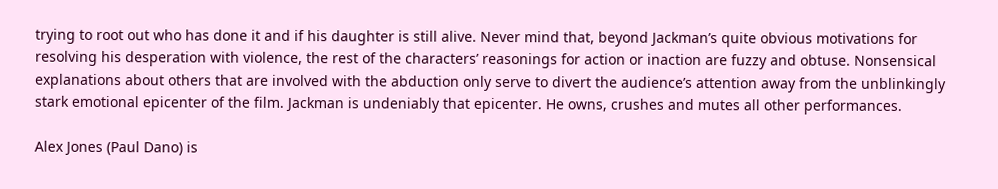trying to root out who has done it and if his daughter is still alive. Never mind that, beyond Jackman’s quite obvious motivations for resolving his desperation with violence, the rest of the characters’ reasonings for action or inaction are fuzzy and obtuse. Nonsensical explanations about others that are involved with the abduction only serve to divert the audience’s attention away from the unblinkingly stark emotional epicenter of the film. Jackman is undeniably that epicenter. He owns, crushes and mutes all other performances.

Alex Jones (Paul Dano) is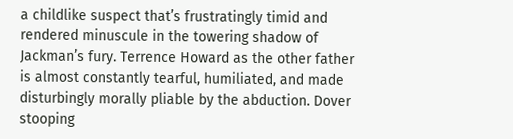a childlike suspect that’s frustratingly timid and rendered minuscule in the towering shadow of Jackman’s fury. Terrence Howard as the other father is almost constantly tearful, humiliated, and made disturbingly morally pliable by the abduction. Dover stooping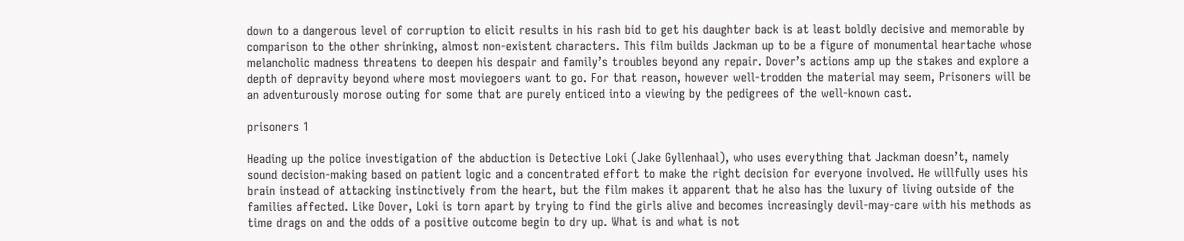down to a dangerous level of corruption to elicit results in his rash bid to get his daughter back is at least boldly decisive and memorable by comparison to the other shrinking, almost non-existent characters. This film builds Jackman up to be a figure of monumental heartache whose melancholic madness threatens to deepen his despair and family’s troubles beyond any repair. Dover’s actions amp up the stakes and explore a depth of depravity beyond where most moviegoers want to go. For that reason, however well-trodden the material may seem, Prisoners will be an adventurously morose outing for some that are purely enticed into a viewing by the pedigrees of the well-known cast.

prisoners 1

Heading up the police investigation of the abduction is Detective Loki (Jake Gyllenhaal), who uses everything that Jackman doesn’t, namely sound decision-making based on patient logic and a concentrated effort to make the right decision for everyone involved. He willfully uses his brain instead of attacking instinctively from the heart, but the film makes it apparent that he also has the luxury of living outside of the families affected. Like Dover, Loki is torn apart by trying to find the girls alive and becomes increasingly devil-may-care with his methods as time drags on and the odds of a positive outcome begin to dry up. What is and what is not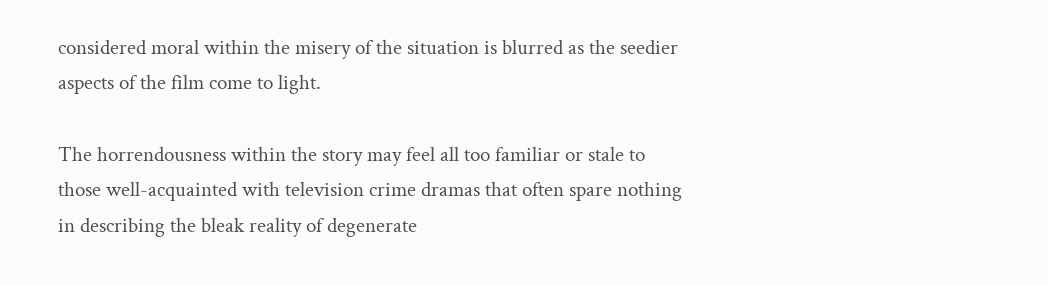considered moral within the misery of the situation is blurred as the seedier aspects of the film come to light.

The horrendousness within the story may feel all too familiar or stale to those well-acquainted with television crime dramas that often spare nothing in describing the bleak reality of degenerate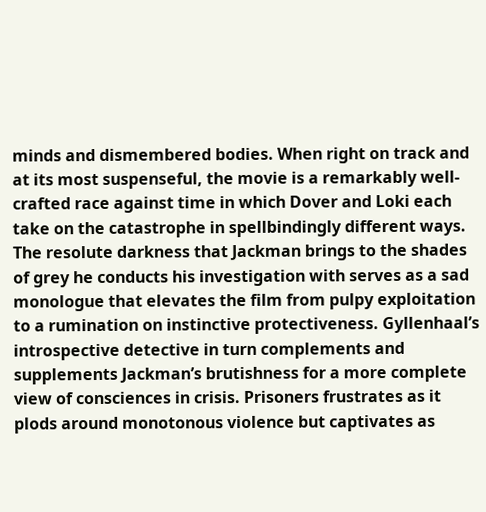minds and dismembered bodies. When right on track and at its most suspenseful, the movie is a remarkably well-crafted race against time in which Dover and Loki each take on the catastrophe in spellbindingly different ways. The resolute darkness that Jackman brings to the shades of grey he conducts his investigation with serves as a sad monologue that elevates the film from pulpy exploitation to a rumination on instinctive protectiveness. Gyllenhaal’s introspective detective in turn complements and supplements Jackman’s brutishness for a more complete view of consciences in crisis. Prisoners frustrates as it plods around monotonous violence but captivates as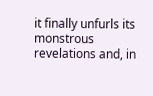it finally unfurls its monstrous revelations and, in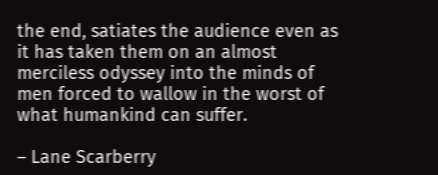the end, satiates the audience even as it has taken them on an almost merciless odyssey into the minds of men forced to wallow in the worst of what humankind can suffer.

– Lane Scarberry